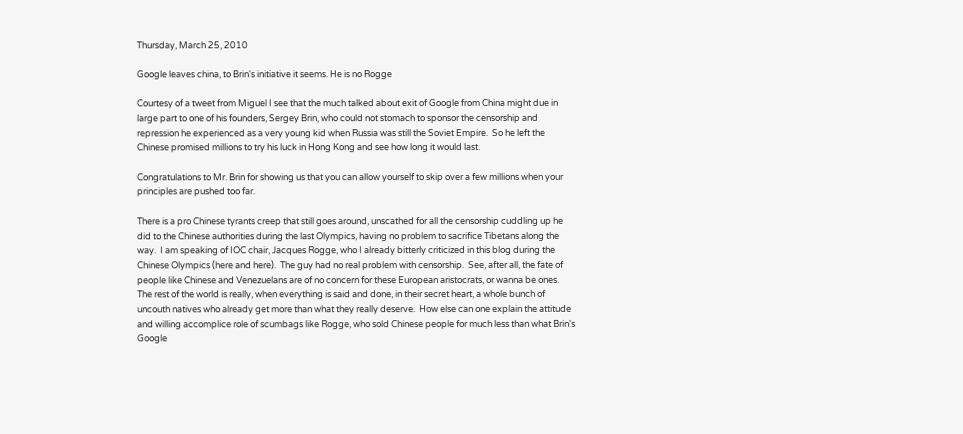Thursday, March 25, 2010

Google leaves china, to Brin's initiative it seems. He is no Rogge

Courtesy of a tweet from Miguel I see that the much talked about exit of Google from China might due in large part to one of his founders, Sergey Brin, who could not stomach to sponsor the censorship and repression he experienced as a very young kid when Russia was still the Soviet Empire.  So he left the Chinese promised millions to try his luck in Hong Kong and see how long it would last.

Congratulations to Mr. Brin for showing us that you can allow yourself to skip over a few millions when your principles are pushed too far.

There is a pro Chinese tyrants creep that still goes around, unscathed for all the censorship cuddling up he did to the Chinese authorities during the last Olympics, having no problem to sacrifice Tibetans along the way.  I am speaking of IOC chair, Jacques Rogge, who I already bitterly criticized in this blog during the Chinese Olympics (here and here).  The guy had no real problem with censorship.  See, after all, the fate of people like Chinese and Venezuelans are of no concern for these European aristocrats, or wanna be ones.  The rest of the world is really, when everything is said and done, in their secret heart, a whole bunch of uncouth natives who already get more than what they really deserve.  How else can one explain the attitude and willing accomplice role of scumbags like Rogge, who sold Chinese people for much less than what Brin's Google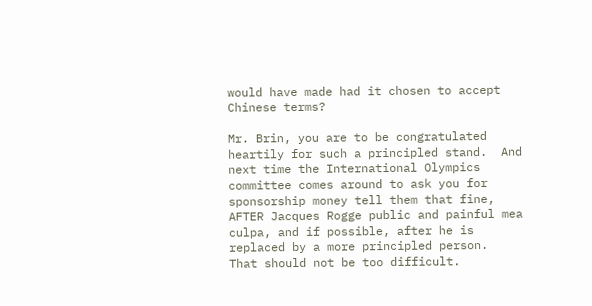would have made had it chosen to accept Chinese terms?

Mr. Brin, you are to be congratulated heartily for such a principled stand.  And next time the International Olympics committee comes around to ask you for sponsorship money tell them that fine, AFTER Jacques Rogge public and painful mea culpa, and if possible, after he is replaced by a more principled person.  That should not be too difficult.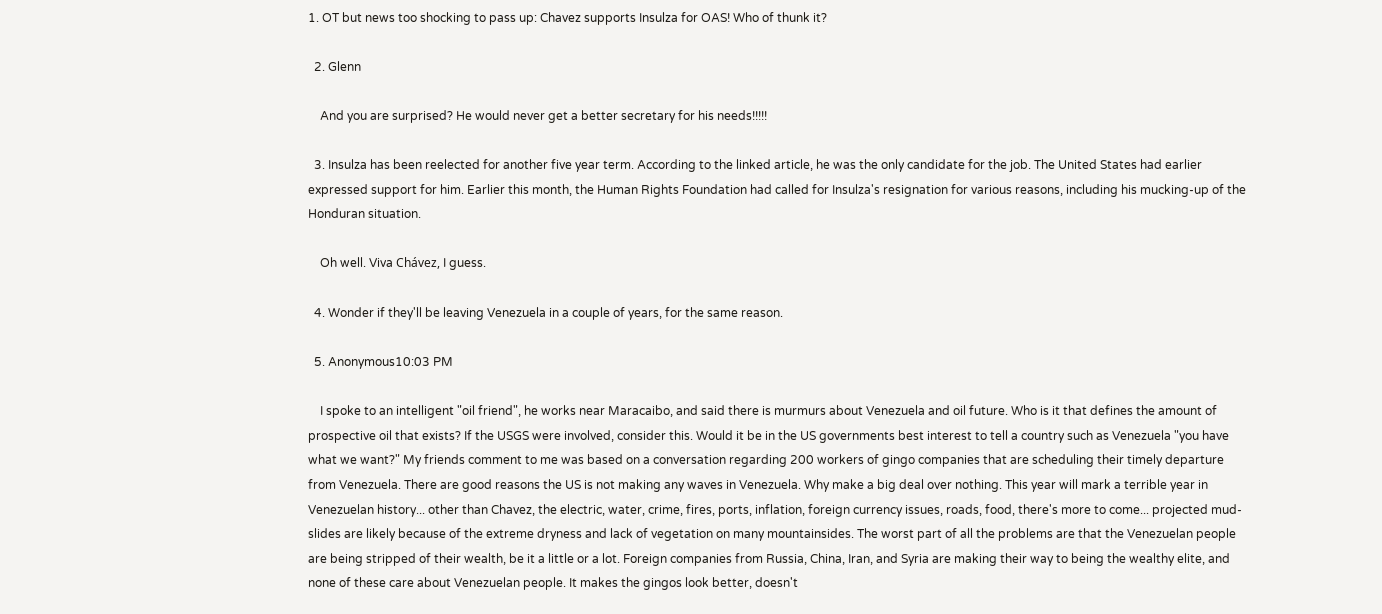1. OT but news too shocking to pass up: Chavez supports Insulza for OAS! Who of thunk it?

  2. Glenn

    And you are surprised? He would never get a better secretary for his needs!!!!!

  3. Insulza has been reelected for another five year term. According to the linked article, he was the only candidate for the job. The United States had earlier expressed support for him. Earlier this month, the Human Rights Foundation had called for Insulza's resignation for various reasons, including his mucking-up of the Honduran situation.

    Oh well. Viva Chávez, I guess.

  4. Wonder if they'll be leaving Venezuela in a couple of years, for the same reason.

  5. Anonymous10:03 PM

    I spoke to an intelligent "oil friend", he works near Maracaibo, and said there is murmurs about Venezuela and oil future. Who is it that defines the amount of prospective oil that exists? If the USGS were involved, consider this. Would it be in the US governments best interest to tell a country such as Venezuela "you have what we want?" My friends comment to me was based on a conversation regarding 200 workers of gingo companies that are scheduling their timely departure from Venezuela. There are good reasons the US is not making any waves in Venezuela. Why make a big deal over nothing. This year will mark a terrible year in Venezuelan history... other than Chavez, the electric, water, crime, fires, ports, inflation, foreign currency issues, roads, food, there's more to come... projected mud-slides are likely because of the extreme dryness and lack of vegetation on many mountainsides. The worst part of all the problems are that the Venezuelan people are being stripped of their wealth, be it a little or a lot. Foreign companies from Russia, China, Iran, and Syria are making their way to being the wealthy elite, and none of these care about Venezuelan people. It makes the gingos look better, doesn't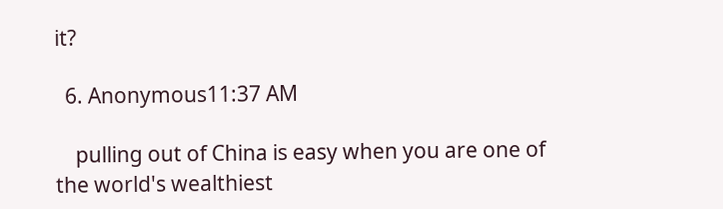it?

  6. Anonymous11:37 AM

    pulling out of China is easy when you are one of the world's wealthiest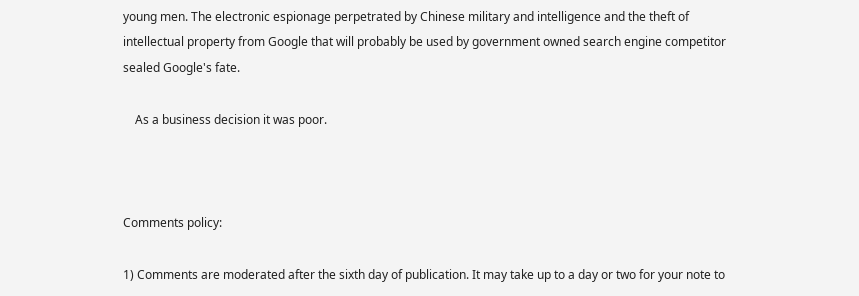young men. The electronic espionage perpetrated by Chinese military and intelligence and the theft of intellectual property from Google that will probably be used by government owned search engine competitor sealed Google's fate.

    As a business decision it was poor.



Comments policy:

1) Comments are moderated after the sixth day of publication. It may take up to a day or two for your note to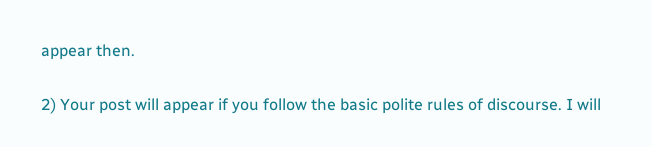appear then.

2) Your post will appear if you follow the basic polite rules of discourse. I will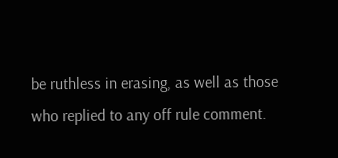be ruthless in erasing, as well as those who replied to any off rule comment.